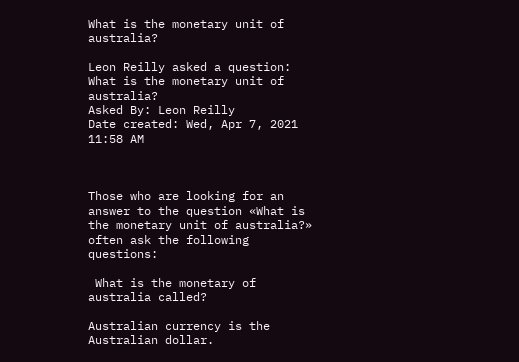What is the monetary unit of australia?

Leon Reilly asked a question: What is the monetary unit of australia?
Asked By: Leon Reilly
Date created: Wed, Apr 7, 2021 11:58 AM



Those who are looking for an answer to the question «What is the monetary unit of australia?» often ask the following questions:

 What is the monetary of australia called?

Australian currency is the Australian dollar.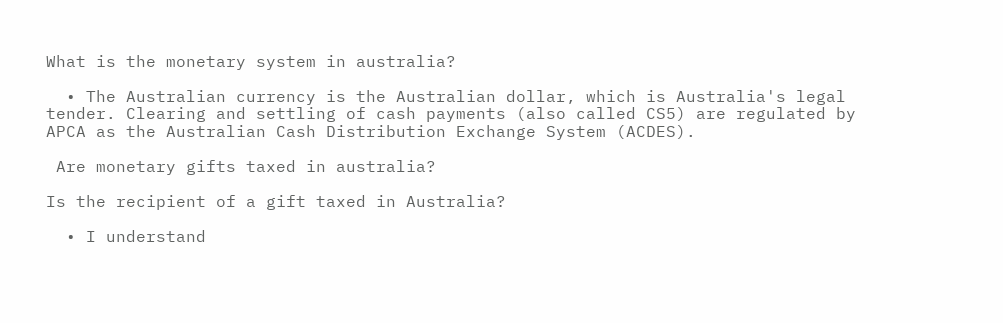What is the monetary system in australia?

  • The Australian currency is the Australian dollar, which is Australia's legal tender. Clearing and settling of cash payments (also called CS5) are regulated by APCA as the Australian Cash Distribution Exchange System (ACDES).

 Are monetary gifts taxed in australia?

Is the recipient of a gift taxed in Australia?

  • I understand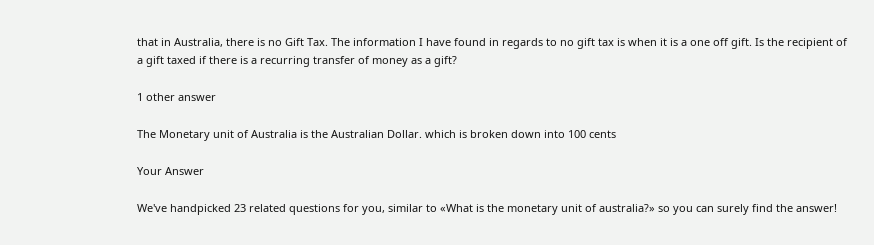that in Australia, there is no Gift Tax. The information I have found in regards to no gift tax is when it is a one off gift. Is the recipient of a gift taxed if there is a recurring transfer of money as a gift?

1 other answer

The Monetary unit of Australia is the Australian Dollar. which is broken down into 100 cents

Your Answer

We've handpicked 23 related questions for you, similar to «What is the monetary unit of australia?» so you can surely find the answer!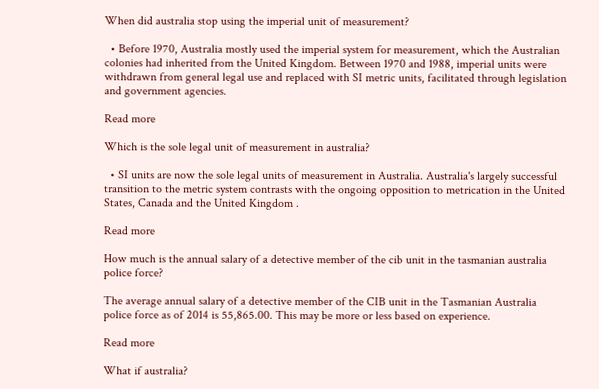When did australia stop using the imperial unit of measurement?

  • Before 1970, Australia mostly used the imperial system for measurement, which the Australian colonies had inherited from the United Kingdom. Between 1970 and 1988, imperial units were withdrawn from general legal use and replaced with SI metric units, facilitated through legislation and government agencies.

Read more

Which is the sole legal unit of measurement in australia?

  • SI units are now the sole legal units of measurement in Australia. Australia's largely successful transition to the metric system contrasts with the ongoing opposition to metrication in the United States, Canada and the United Kingdom .

Read more

How much is the annual salary of a detective member of the cib unit in the tasmanian australia police force?

The average annual salary of a detective member of the CIB unit in the Tasmanian Australia police force as of 2014 is 55,865.00. This may be more or less based on experience.

Read more

What if australia?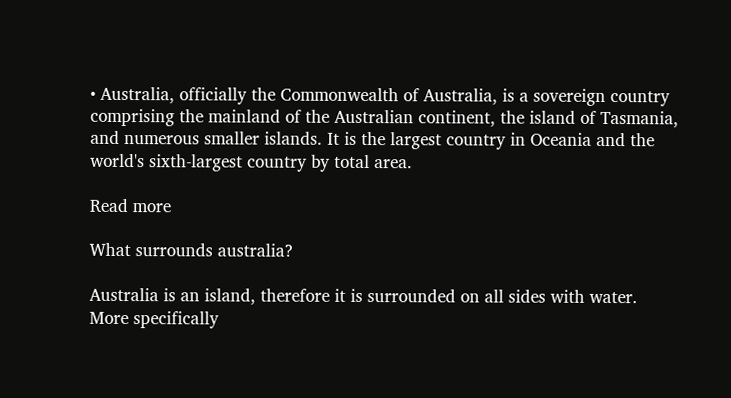• Australia, officially the Commonwealth of Australia, is a sovereign country comprising the mainland of the Australian continent, the island of Tasmania, and numerous smaller islands. It is the largest country in Oceania and the world's sixth-largest country by total area.

Read more

What surrounds australia?

Australia is an island, therefore it is surrounded on all sides with water. More specifically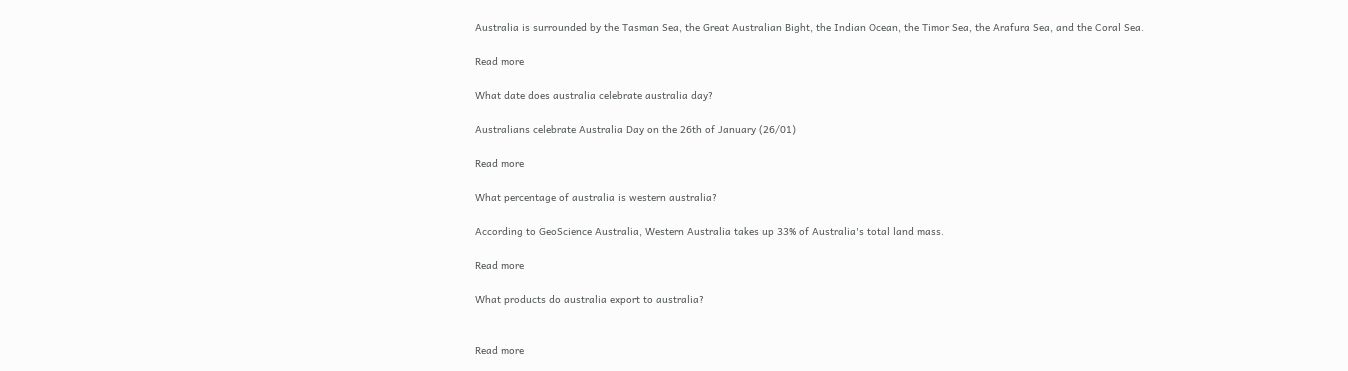Australia is surrounded by the Tasman Sea, the Great Australian Bight, the Indian Ocean, the Timor Sea, the Arafura Sea, and the Coral Sea.

Read more

What date does australia celebrate australia day?

Australians celebrate Australia Day on the 26th of January (26/01)

Read more

What percentage of australia is western australia?

According to GeoScience Australia, Western Australia takes up 33% of Australia's total land mass.

Read more

What products do australia export to australia?


Read more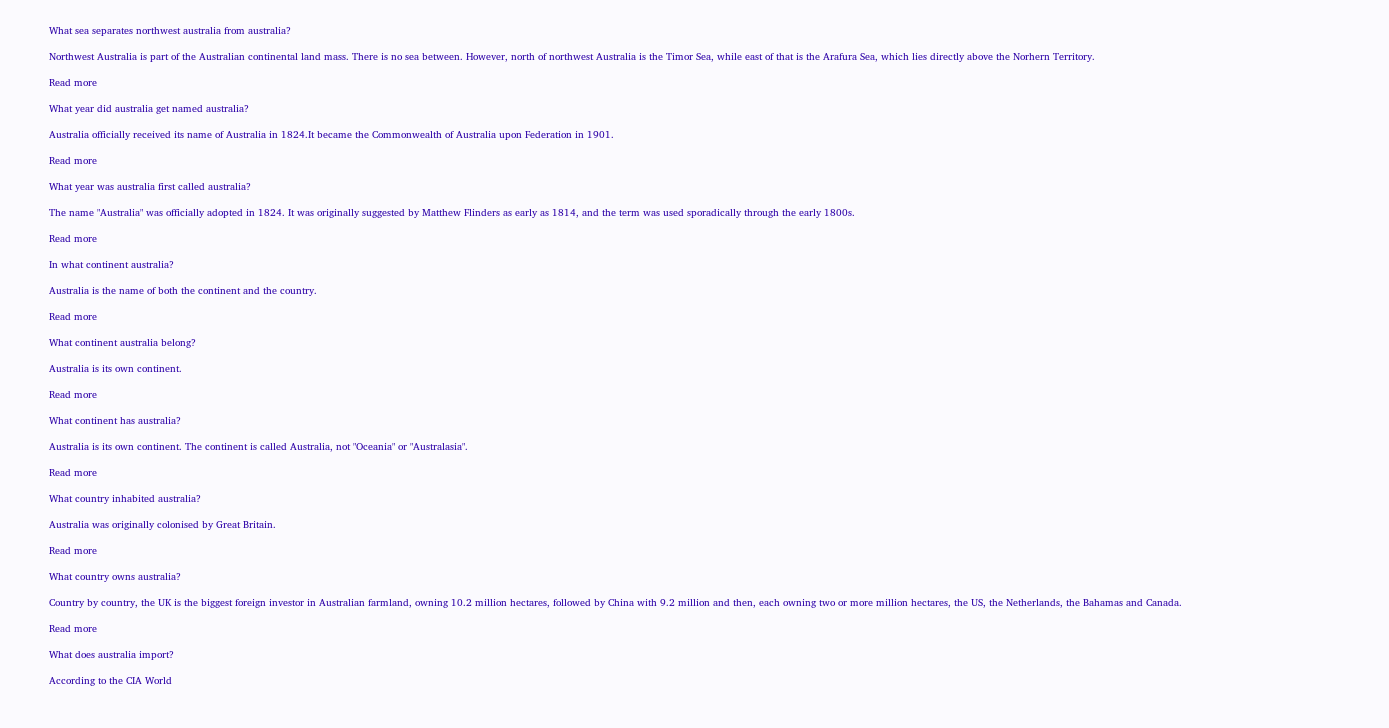What sea separates northwest australia from australia?

Northwest Australia is part of the Australian continental land mass. There is no sea between. However, north of northwest Australia is the Timor Sea, while east of that is the Arafura Sea, which lies directly above the Norhern Territory.

Read more

What year did australia get named australia?

Australia officially received its name of Australia in 1824.It became the Commonwealth of Australia upon Federation in 1901.

Read more

What year was australia first called australia?

The name "Australia" was officially adopted in 1824. It was originally suggested by Matthew Flinders as early as 1814, and the term was used sporadically through the early 1800s.

Read more

In what continent australia?

Australia is the name of both the continent and the country.

Read more

What continent australia belong?

Australia is its own continent.

Read more

What continent has australia?

Australia is its own continent. The continent is called Australia, not "Oceania" or "Australasia".

Read more

What country inhabited australia?

Australia was originally colonised by Great Britain.

Read more

What country owns australia?

Country by country, the UK is the biggest foreign investor in Australian farmland, owning 10.2 million hectares, followed by China with 9.2 million and then, each owning two or more million hectares, the US, the Netherlands, the Bahamas and Canada.

Read more

What does australia import?

According to the CIA World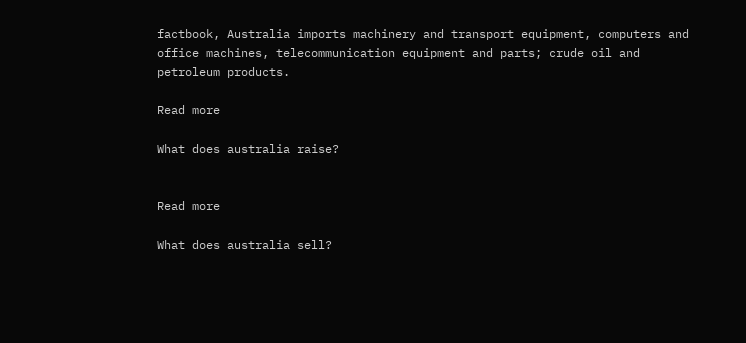factbook, Australia imports machinery and transport equipment, computers and office machines, telecommunication equipment and parts; crude oil and petroleum products.

Read more

What does australia raise?


Read more

What does australia sell?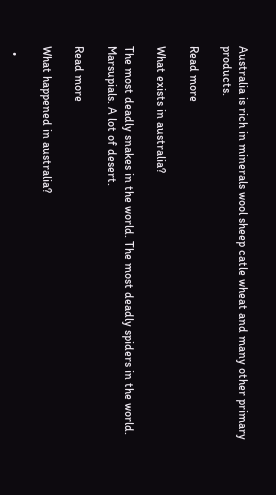Australia is rich in minerals wool sheep catle wheat and many other primary products.

Read more

What exists in australia?

The most deadly snakes in the world. The most deadly spiders in the world. Marsupials. A lot of desert.

Read more

What happened in australia?

  •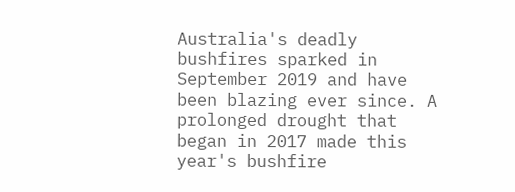Australia's deadly bushfires sparked in September 2019 and have been blazing ever since. A prolonged drought that began in 2017 made this year's bushfire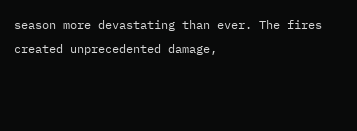season more devastating than ever. The fires created unprecedented damage,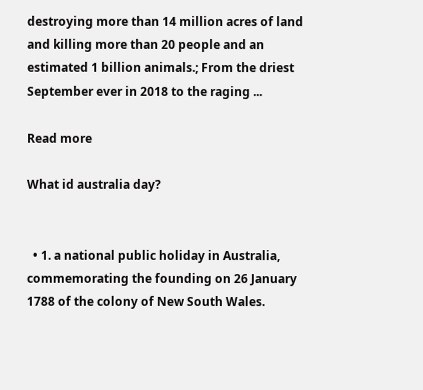destroying more than 14 million acres of land and killing more than 20 people and an estimated 1 billion animals.; From the driest September ever in 2018 to the raging ...

Read more

What id australia day?


  • 1. a national public holiday in Australia, commemorating the founding on 26 January 1788 of the colony of New South Wales.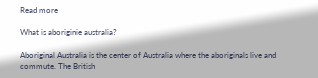Read more

What is aboriginie australia?

Aboriginal Australia is the center of Australia where the aboriginals live and commute. The British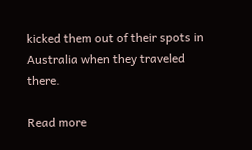kicked them out of their spots in Australia when they traveled there.

Read more